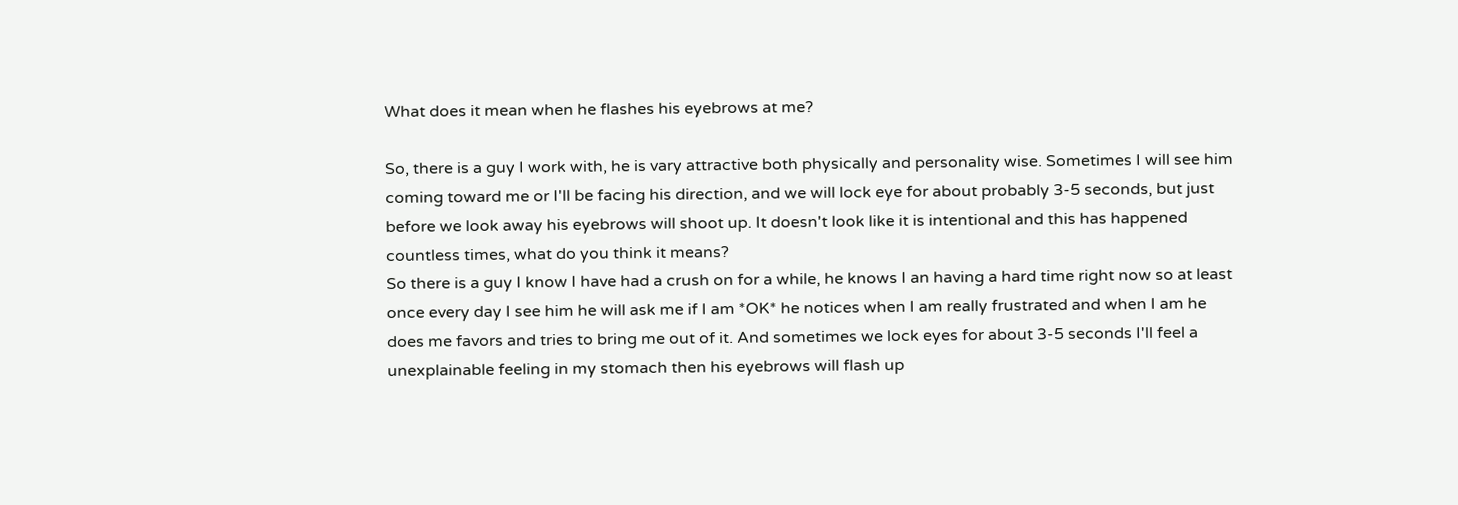What does it mean when he flashes his eyebrows at me?

So, there is a guy I work with, he is vary attractive both physically and personality wise. Sometimes I will see him coming toward me or I'll be facing his direction, and we will lock eye for about probably 3-5 seconds, but just before we look away his eyebrows will shoot up. It doesn't look like it is intentional and this has happened countless times, what do you think it means?
So there is a guy I know I have had a crush on for a while, he knows I an having a hard time right now so at least once every day I see him he will ask me if I am *OK* he notices when I am really frustrated and when I am he does me favors and tries to bring me out of it. And sometimes we lock eyes for about 3-5 seconds I'll feel a unexplainable feeling in my stomach then his eyebrows will flash up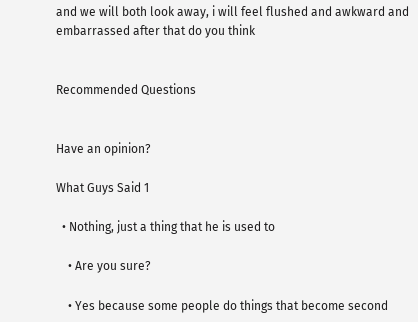and we will both look away, i will feel flushed and awkward and embarrassed after that do you think


Recommended Questions


Have an opinion?

What Guys Said 1

  • Nothing, just a thing that he is used to

    • Are you sure?

    • Yes because some people do things that become second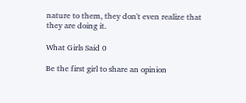nature to them, they don't even realize that they are doing it.

What Girls Said 0

Be the first girl to share an opinion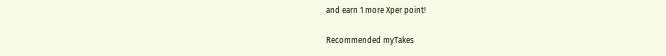and earn 1 more Xper point!

Recommended myTakes